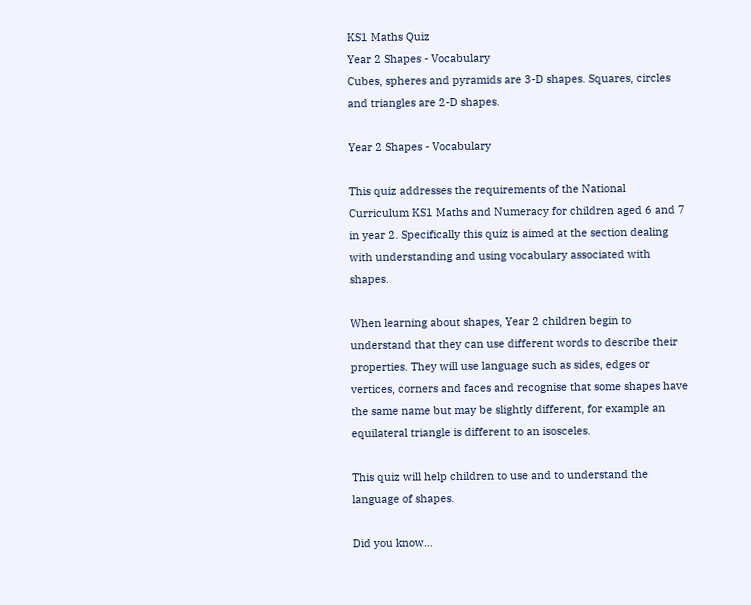KS1 Maths Quiz
Year 2 Shapes - Vocabulary
Cubes, spheres and pyramids are 3-D shapes. Squares, circles and triangles are 2-D shapes.

Year 2 Shapes - Vocabulary

This quiz addresses the requirements of the National Curriculum KS1 Maths and Numeracy for children aged 6 and 7 in year 2. Specifically this quiz is aimed at the section dealing with understanding and using vocabulary associated with shapes.

When learning about shapes, Year 2 children begin to understand that they can use different words to describe their properties. They will use language such as sides, edges or vertices, corners and faces and recognise that some shapes have the same name but may be slightly different, for example an equilateral triangle is different to an isosceles.

This quiz will help children to use and to understand the language of shapes.

Did you know...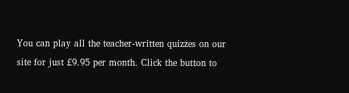You can play all the teacher-written quizzes on our site for just £9.95 per month. Click the button to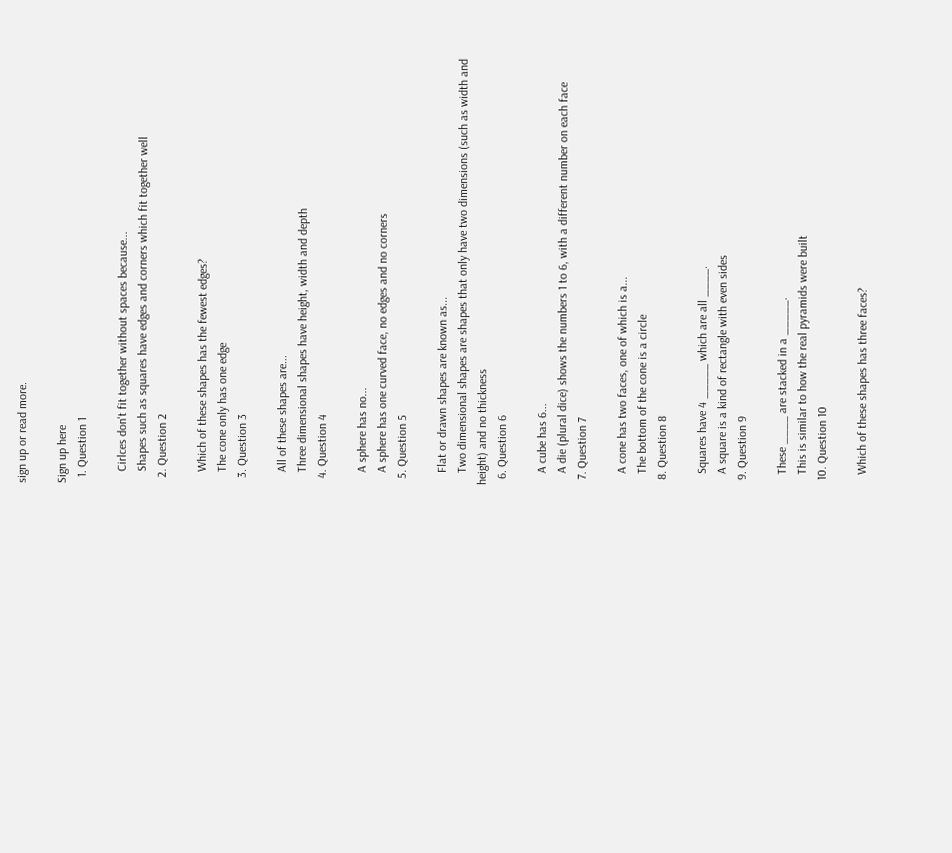sign up or read more.

Sign up here
  1. Question 1

    Cirlces don't fit together without spaces because...
    Shapes such as squares have edges and corners which fit together well
  2. Question 2

    Which of these shapes has the fewest edges?
    The cone only has one edge
  3. Question 3

    All of these shapes are...
    Three dimensional shapes have height, width and depth
  4. Question 4

    A sphere has no...
    A sphere has one curved face, no edges and no corners
  5. Question 5

    Flat or drawn shapes are known as...
    Two dimensional shapes are shapes that only have two dimensions (such as width and height) and no thickness
  6. Question 6

    A cube has 6...
    A die (plural dice) shows the numbers 1 to 6, with a different number on each face
  7. Question 7

    A cone has two faces, one of which is a...
    The bottom of the cone is a circle
  8. Question 8

    Squares have 4 _____ which are all ____.
    A square is a kind of rectangle with even sides
  9. Question 9

    These ____ are stacked in a _____.
    This is similar to how the real pyramids were built
  10. Question 10

    Which of these shapes has three faces?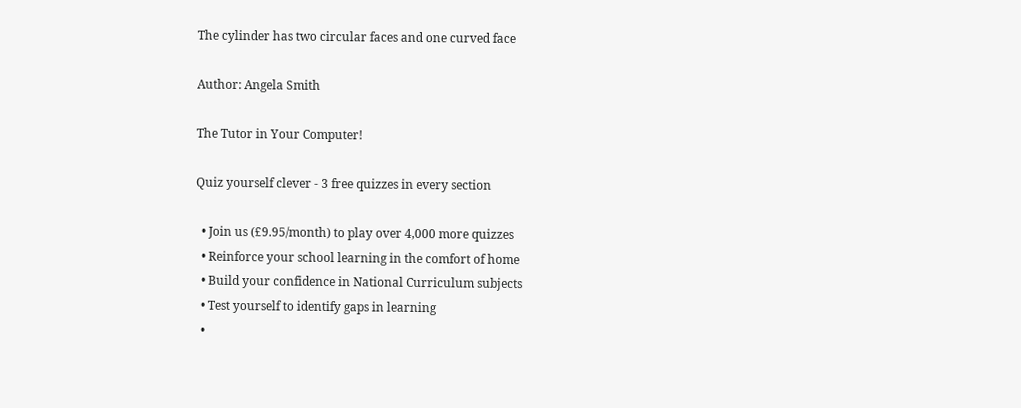The cylinder has two circular faces and one curved face

Author: Angela Smith

The Tutor in Your Computer!

Quiz yourself clever - 3 free quizzes in every section

  • Join us (£9.95/month) to play over 4,000 more quizzes
  • Reinforce your school learning in the comfort of home
  • Build your confidence in National Curriculum subjects
  • Test yourself to identify gaps in learning
  •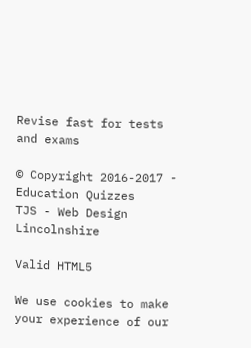Revise fast for tests and exams

© Copyright 2016-2017 - Education Quizzes
TJS - Web Design Lincolnshire

Valid HTML5

We use cookies to make your experience of our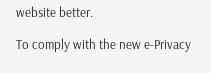website better.

To comply with the new e-Privacy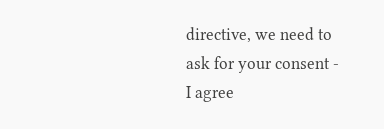directive, we need to ask for your consent - I agree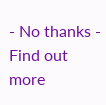- No thanks - Find out more